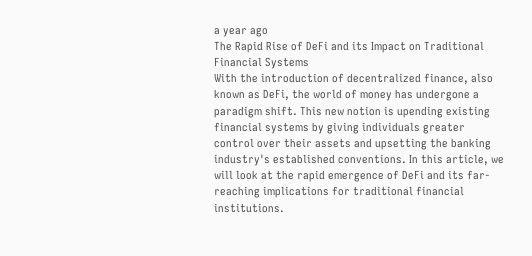a year ago
The Rapid Rise of DeFi and its Impact on Traditional Financial Systems
With the introduction of decentralized finance, also known as DeFi, the world of money has undergone a paradigm shift. This new notion is upending existing financial systems by giving individuals greater control over their assets and upsetting the banking industry's established conventions. In this article, we will look at the rapid emergence of DeFi and its far-reaching implications for traditional financial institutions.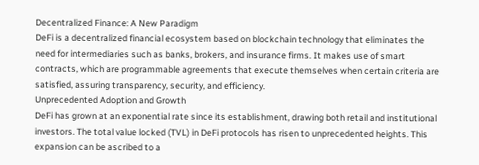Decentralized Finance: A New Paradigm
DeFi is a decentralized financial ecosystem based on blockchain technology that eliminates the need for intermediaries such as banks, brokers, and insurance firms. It makes use of smart contracts, which are programmable agreements that execute themselves when certain criteria are satisfied, assuring transparency, security, and efficiency.
Unprecedented Adoption and Growth
DeFi has grown at an exponential rate since its establishment, drawing both retail and institutional investors. The total value locked (TVL) in DeFi protocols has risen to unprecedented heights. This expansion can be ascribed to a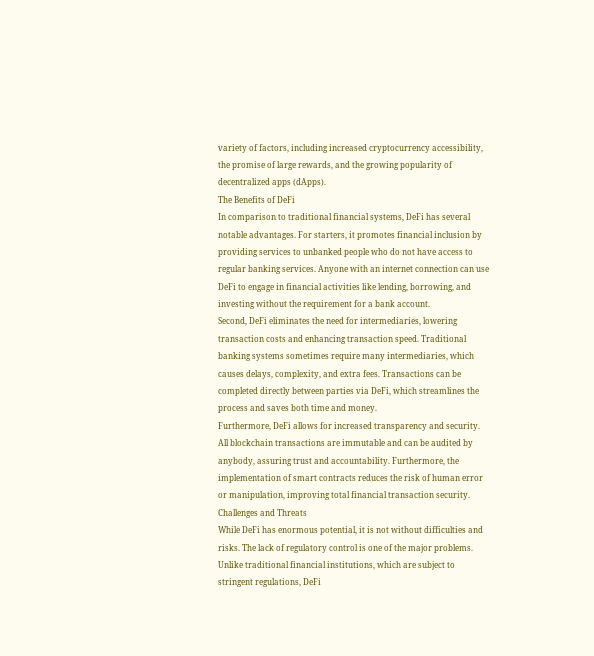variety of factors, including increased cryptocurrency accessibility, the promise of large rewards, and the growing popularity of decentralized apps (dApps).
The Benefits of DeFi
In comparison to traditional financial systems, DeFi has several notable advantages. For starters, it promotes financial inclusion by providing services to unbanked people who do not have access to regular banking services. Anyone with an internet connection can use DeFi to engage in financial activities like lending, borrowing, and investing without the requirement for a bank account.
Second, DeFi eliminates the need for intermediaries, lowering transaction costs and enhancing transaction speed. Traditional banking systems sometimes require many intermediaries, which causes delays, complexity, and extra fees. Transactions can be completed directly between parties via DeFi, which streamlines the process and saves both time and money.
Furthermore, DeFi allows for increased transparency and security. All blockchain transactions are immutable and can be audited by anybody, assuring trust and accountability. Furthermore, the implementation of smart contracts reduces the risk of human error or manipulation, improving total financial transaction security.
Challenges and Threats
While DeFi has enormous potential, it is not without difficulties and risks. The lack of regulatory control is one of the major problems. Unlike traditional financial institutions, which are subject to stringent regulations, DeFi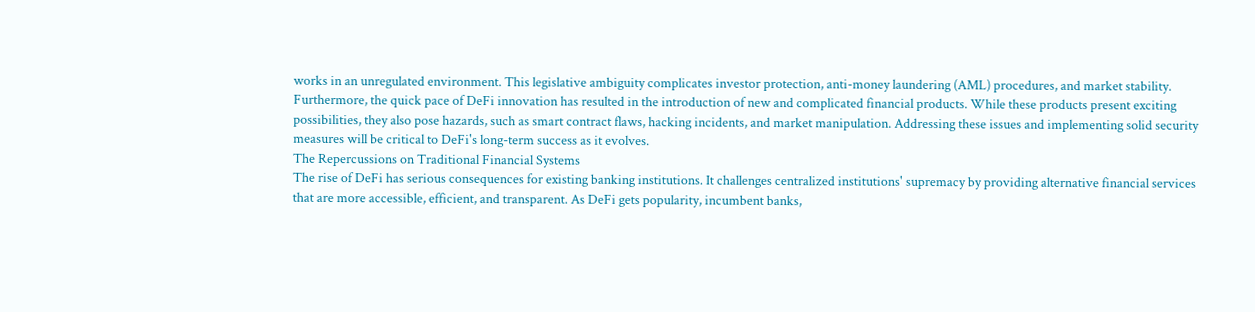works in an unregulated environment. This legislative ambiguity complicates investor protection, anti-money laundering (AML) procedures, and market stability.
Furthermore, the quick pace of DeFi innovation has resulted in the introduction of new and complicated financial products. While these products present exciting possibilities, they also pose hazards, such as smart contract flaws, hacking incidents, and market manipulation. Addressing these issues and implementing solid security measures will be critical to DeFi's long-term success as it evolves.
The Repercussions on Traditional Financial Systems
The rise of DeFi has serious consequences for existing banking institutions. It challenges centralized institutions' supremacy by providing alternative financial services that are more accessible, efficient, and transparent. As DeFi gets popularity, incumbent banks,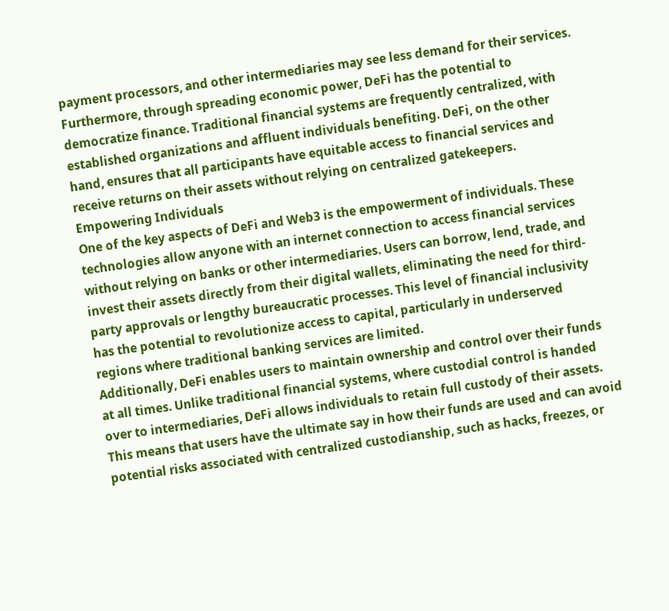payment processors, and other intermediaries may see less demand for their services.
Furthermore, through spreading economic power, DeFi has the potential to democratize finance. Traditional financial systems are frequently centralized, with established organizations and affluent individuals benefiting. DeFi, on the other hand, ensures that all participants have equitable access to financial services and receive returns on their assets without relying on centralized gatekeepers.
Empowering Individuals
One of the key aspects of DeFi and Web3 is the empowerment of individuals. These technologies allow anyone with an internet connection to access financial services without relying on banks or other intermediaries. Users can borrow, lend, trade, and invest their assets directly from their digital wallets, eliminating the need for third-party approvals or lengthy bureaucratic processes. This level of financial inclusivity has the potential to revolutionize access to capital, particularly in underserved regions where traditional banking services are limited.
Additionally, DeFi enables users to maintain ownership and control over their funds at all times. Unlike traditional financial systems, where custodial control is handed over to intermediaries, DeFi allows individuals to retain full custody of their assets. This means that users have the ultimate say in how their funds are used and can avoid potential risks associated with centralized custodianship, such as hacks, freezes, or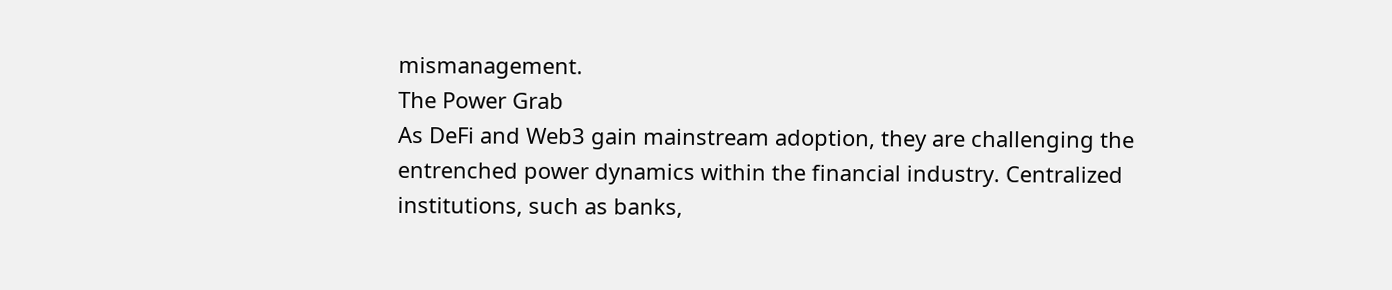mismanagement.
The Power Grab
As DeFi and Web3 gain mainstream adoption, they are challenging the entrenched power dynamics within the financial industry. Centralized institutions, such as banks,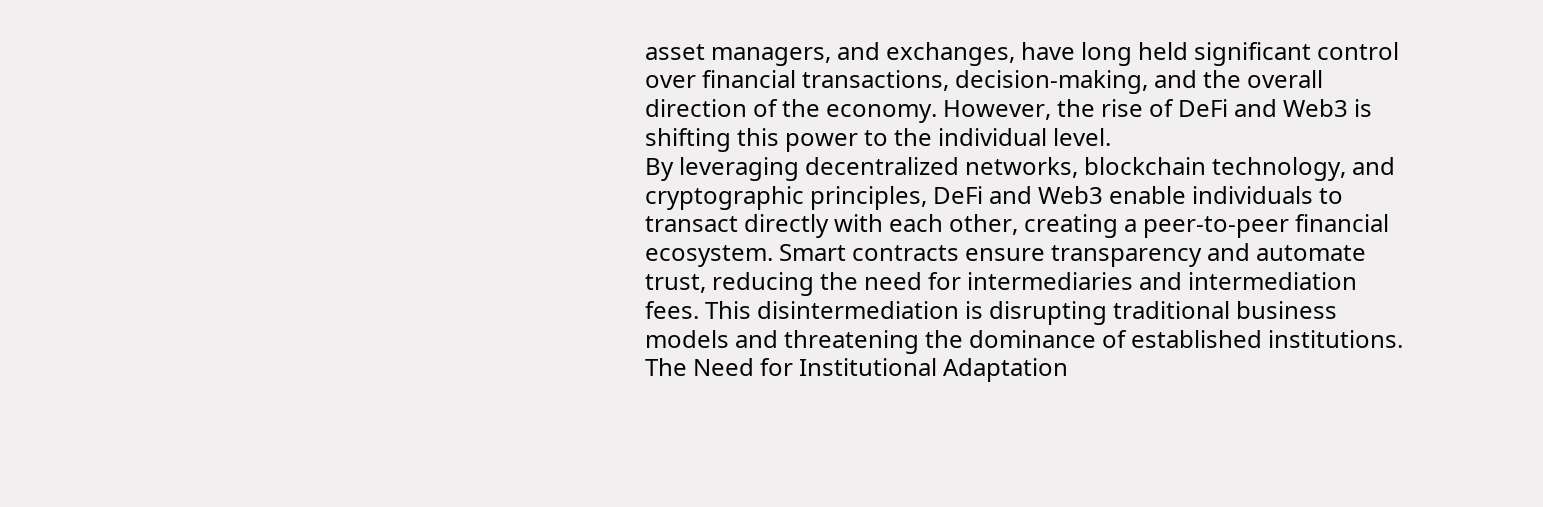asset managers, and exchanges, have long held significant control over financial transactions, decision-making, and the overall direction of the economy. However, the rise of DeFi and Web3 is shifting this power to the individual level.
By leveraging decentralized networks, blockchain technology, and cryptographic principles, DeFi and Web3 enable individuals to transact directly with each other, creating a peer-to-peer financial ecosystem. Smart contracts ensure transparency and automate trust, reducing the need for intermediaries and intermediation fees. This disintermediation is disrupting traditional business models and threatening the dominance of established institutions.
The Need for Institutional Adaptation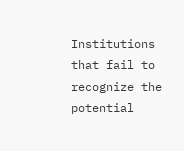Institutions that fail to recognize the potential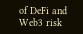of DeFi and Web3 risk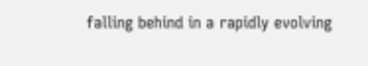falling behind in a rapidly evolving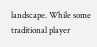landscape. While some traditional player